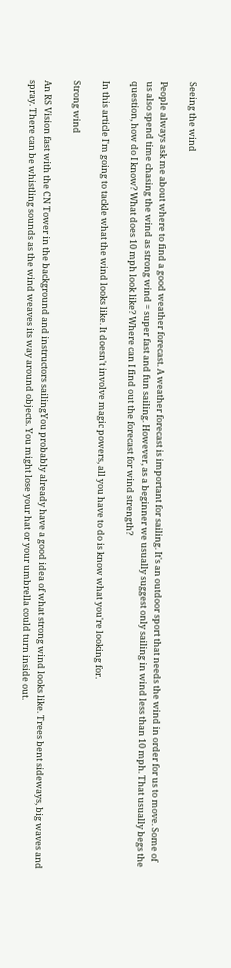Seeing the wind

People always ask me about where to find a good weather forecast. A weather forecast is important for sailing. It's an outdoor sport that needs the wind in order for us to move. Some of us also spend time chasing the wind as strong wind = super fast and fun sailing. However, as a beginner we usually suggest only sailing in wind less than 10 mph. That usually begs the question, how do I know? What does 10 mph look like? Where can I find out the forecast for wind strength?

In this article I'm going to tackle what the wind looks like. It doesn't involve magic powers, all you have to do is know what you're looking for.

Strong wind

An RS Vision fast with the CN Tower in the background and instructors sailingYou probably already have a good idea of what strong wind looks like. Trees bent sideways, big waves and spray. There can be whistling sounds as the wind weaves its way around objects. You might lose your hat or your umbrella could turn inside out.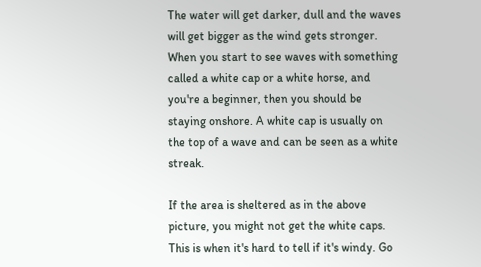The water will get darker, dull and the waves will get bigger as the wind gets stronger. When you start to see waves with something called a white cap or a white horse, and you're a beginner, then you should be staying onshore. A white cap is usually on the top of a wave and can be seen as a white streak.

If the area is sheltered as in the above picture, you might not get the white caps. This is when it's hard to tell if it's windy. Go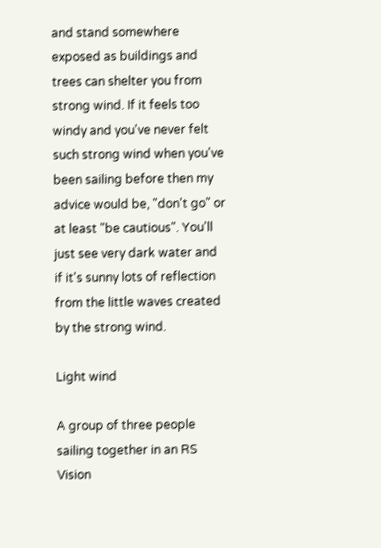and stand somewhere exposed as buildings and trees can shelter you from strong wind. If it feels too windy and you've never felt such strong wind when you've been sailing before then my advice would be, "don't go" or at least "be cautious". You'll just see very dark water and if it's sunny lots of reflection from the little waves created by the strong wind.

Light wind

A group of three people sailing together in an RS Vision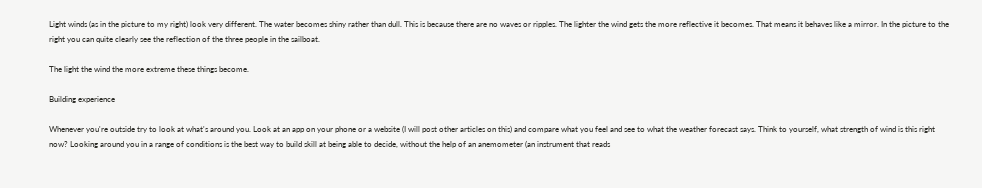Light winds (as in the picture to my right) look very different. The water becomes shiny rather than dull. This is because there are no waves or ripples. The lighter the wind gets the more reflective it becomes. That means it behaves like a mirror. In the picture to the right you can quite clearly see the reflection of the three people in the sailboat.

The light the wind the more extreme these things become.

Building experience

Whenever you're outside try to look at what's around you. Look at an app on your phone or a website (I will post other articles on this) and compare what you feel and see to what the weather forecast says. Think to yourself, what strength of wind is this right now? Looking around you in a range of conditions is the best way to build skill at being able to decide, without the help of an anemometer (an instrument that reads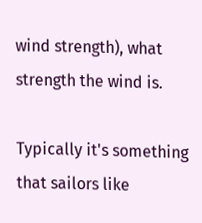wind strength), what strength the wind is.

Typically it's something that sailors like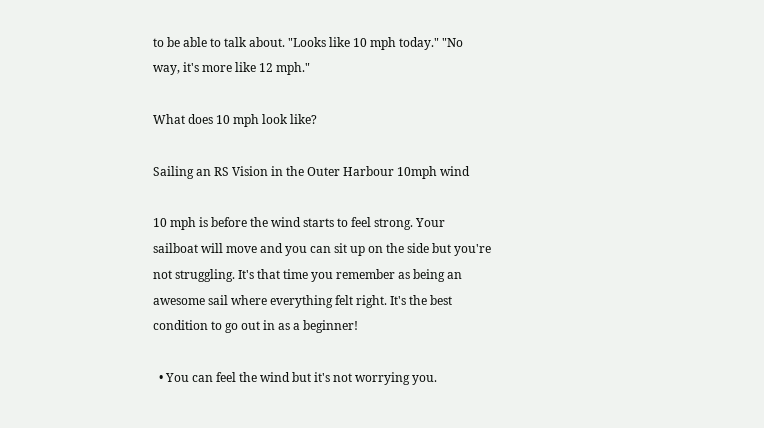to be able to talk about. "Looks like 10 mph today." "No way, it's more like 12 mph."

What does 10 mph look like?

Sailing an RS Vision in the Outer Harbour 10mph wind

10 mph is before the wind starts to feel strong. Your sailboat will move and you can sit up on the side but you're not struggling. It's that time you remember as being an awesome sail where everything felt right. It's the best condition to go out in as a beginner!

  • You can feel the wind but it's not worrying you.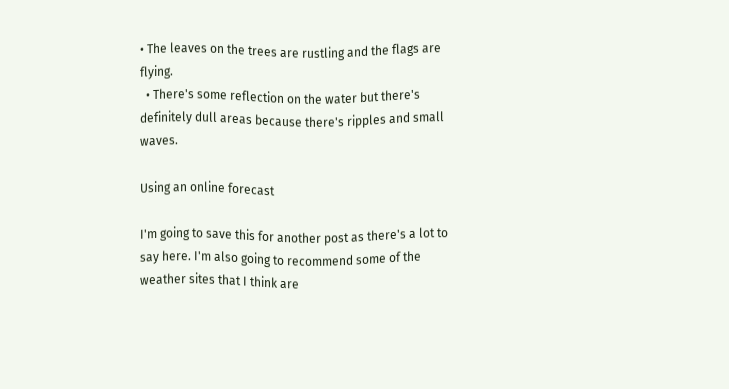• The leaves on the trees are rustling and the flags are flying.
  • There's some reflection on the water but there's definitely dull areas because there's ripples and small waves.

Using an online forecast

I'm going to save this for another post as there's a lot to say here. I'm also going to recommend some of the weather sites that I think are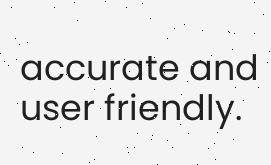accurate and user friendly.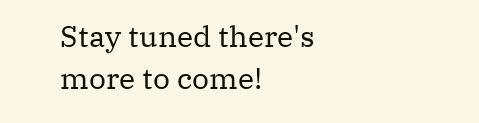Stay tuned there's more to come!